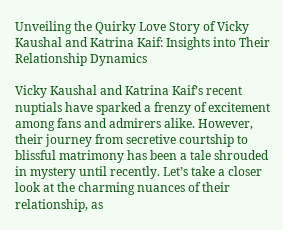Unveiling the Quirky Love Story of Vicky Kaushal and Katrina Kaif: Insights into Their Relationship Dynamics

Vicky Kaushal and Katrina Kaif’s recent nuptials have sparked a frenzy of excitement among fans and admirers alike. However, their journey from secretive courtship to blissful matrimony has been a tale shrouded in mystery until recently. Let’s take a closer look at the charming nuances of their relationship, as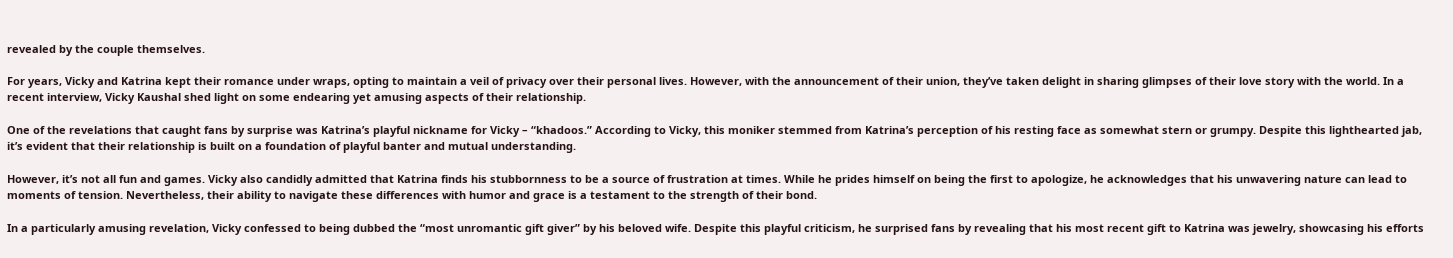revealed by the couple themselves.

For years, Vicky and Katrina kept their romance under wraps, opting to maintain a veil of privacy over their personal lives. However, with the announcement of their union, they’ve taken delight in sharing glimpses of their love story with the world. In a recent interview, Vicky Kaushal shed light on some endearing yet amusing aspects of their relationship.

One of the revelations that caught fans by surprise was Katrina’s playful nickname for Vicky – “khadoos.” According to Vicky, this moniker stemmed from Katrina’s perception of his resting face as somewhat stern or grumpy. Despite this lighthearted jab, it’s evident that their relationship is built on a foundation of playful banter and mutual understanding.

However, it’s not all fun and games. Vicky also candidly admitted that Katrina finds his stubbornness to be a source of frustration at times. While he prides himself on being the first to apologize, he acknowledges that his unwavering nature can lead to moments of tension. Nevertheless, their ability to navigate these differences with humor and grace is a testament to the strength of their bond.

In a particularly amusing revelation, Vicky confessed to being dubbed the “most unromantic gift giver” by his beloved wife. Despite this playful criticism, he surprised fans by revealing that his most recent gift to Katrina was jewelry, showcasing his efforts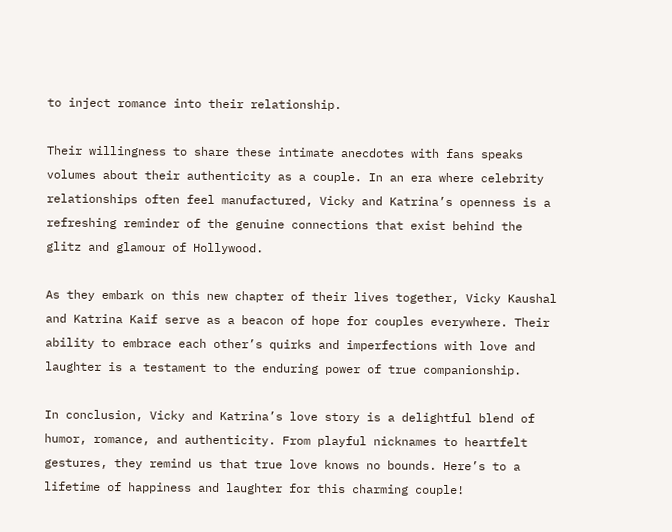to inject romance into their relationship.

Their willingness to share these intimate anecdotes with fans speaks volumes about their authenticity as a couple. In an era where celebrity relationships often feel manufactured, Vicky and Katrina’s openness is a refreshing reminder of the genuine connections that exist behind the glitz and glamour of Hollywood.

As they embark on this new chapter of their lives together, Vicky Kaushal and Katrina Kaif serve as a beacon of hope for couples everywhere. Their ability to embrace each other’s quirks and imperfections with love and laughter is a testament to the enduring power of true companionship.

In conclusion, Vicky and Katrina’s love story is a delightful blend of humor, romance, and authenticity. From playful nicknames to heartfelt gestures, they remind us that true love knows no bounds. Here’s to a lifetime of happiness and laughter for this charming couple!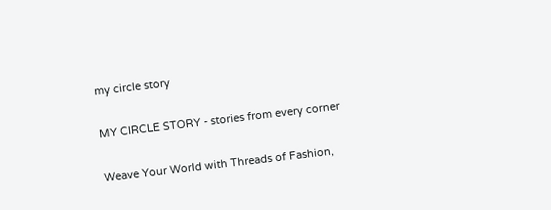my circle story

MY CIRCLE STORY - stories from every corner

Weave Your World with Threads of Fashion,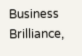Business Brilliance,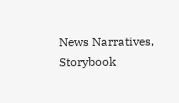News Narratives, Storybook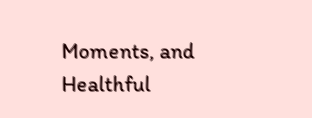Moments, and Healthful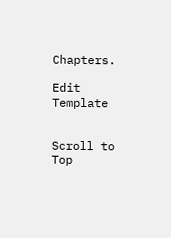Chapters.

Edit Template


Scroll to Top